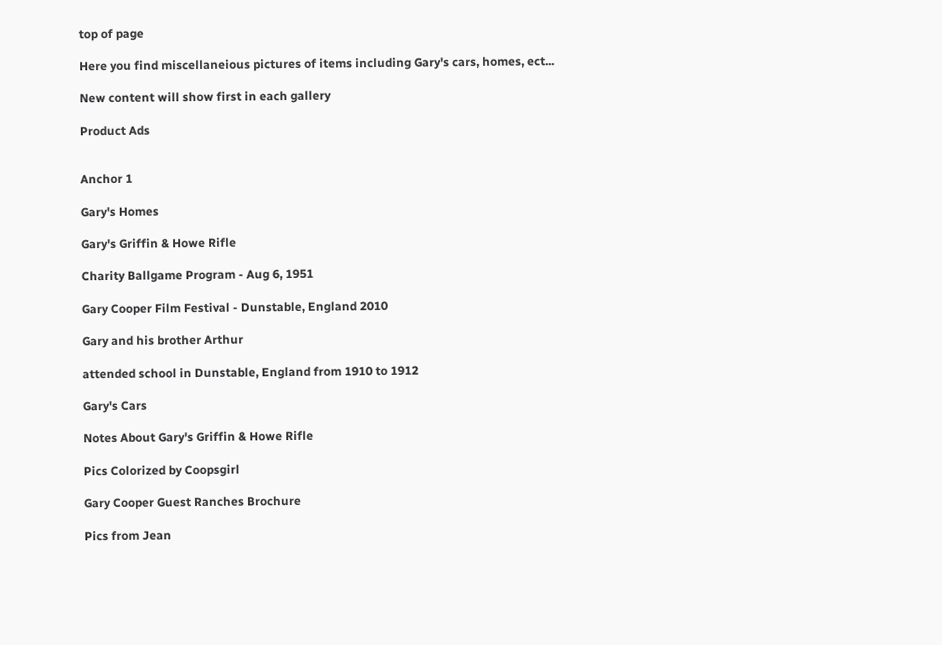top of page

Here you find miscellaneious pictures of items including Gary's cars, homes, ect...

New content will show first in each gallery

Product Ads


Anchor 1

Gary's Homes

Gary's Griffin & Howe Rifle

Charity Ballgame Program - Aug 6, 1951

Gary Cooper Film Festival - Dunstable, England 2010

Gary and his brother Arthur

attended school in Dunstable, England from 1910 to 1912

Gary's Cars

Notes About Gary's Griffin & Howe Rifle

Pics Colorized by Coopsgirl

Gary Cooper Guest Ranches Brochure

Pics from Jean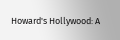Howard's Hollywood: A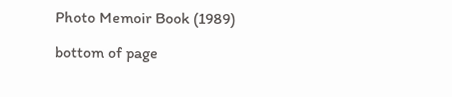Photo Memoir Book (1989)

bottom of page